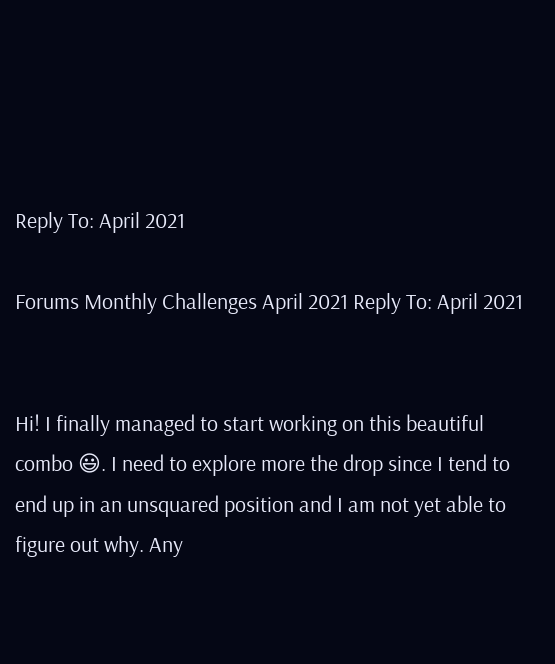Reply To: April 2021

Forums Monthly Challenges April 2021 Reply To: April 2021


Hi! I finally managed to start working on this beautiful combo 😃. I need to explore more the drop since I tend to end up in an unsquared position and I am not yet able to figure out why. Any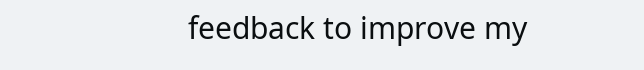feedback to improve my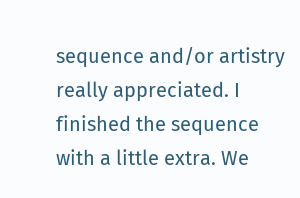sequence and/or artistry really appreciated. I finished the sequence with a little extra. We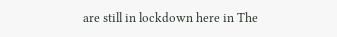are still in lockdown here in The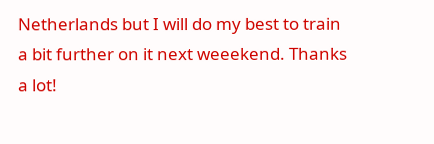Netherlands but I will do my best to train a bit further on it next weeekend. Thanks a lot!